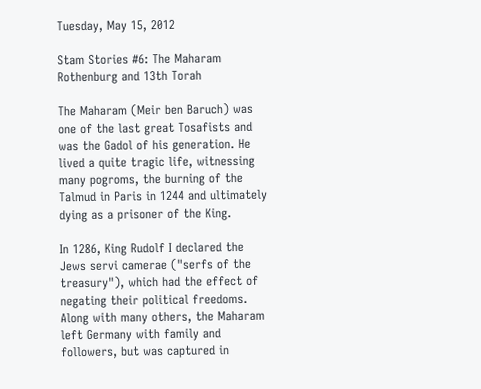Tuesday, May 15, 2012

Stam Stories #6: The Maharam Rothenburg and 13th Torah

The Maharam (Meir ben Baruch) was one of the last great Tosafists and was the Gadol of his generation. He lived a quite tragic life, witnessing many pogroms, the burning of the Talmud in Paris in 1244 and ultimately dying as a prisoner of the King.

In 1286, King Rudolf I declared the Jews servi camerae ("serfs of the treasury"), which had the effect of negating their political freedoms. Along with many others, the Maharam left Germany with family and followers, but was captured in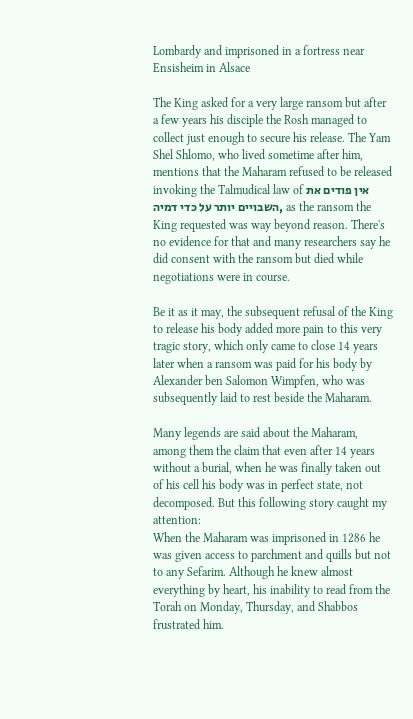Lombardy and imprisoned in a fortress near Ensisheim in Alsace

The King asked for a very large ransom but after a few years his disciple the Rosh managed to collect just enough to secure his release. The Yam Shel Shlomo, who lived sometime after him, mentions that the Maharam refused to be released invoking the Talmudical law of אין פודים את השבויים יותר על כדי דמיה, as the ransom the King requested was way beyond reason. There's no evidence for that and many researchers say he did consent with the ransom but died while negotiations were in course.

Be it as it may, the subsequent refusal of the King to release his body added more pain to this very tragic story, which only came to close 14 years later when a ransom was paid for his body by Alexander ben Salomon Wimpfen, who was subsequently laid to rest beside the Maharam.

Many legends are said about the Maharam, among them the claim that even after 14 years without a burial, when he was finally taken out of his cell his body was in perfect state, not decomposed. But this following story caught my attention:
When the Maharam was imprisoned in 1286 he was given access to parchment and quills but not to any Sefarim. Although he knew almost everything by heart, his inability to read from the Torah on Monday, Thursday, and Shabbos frustrated him.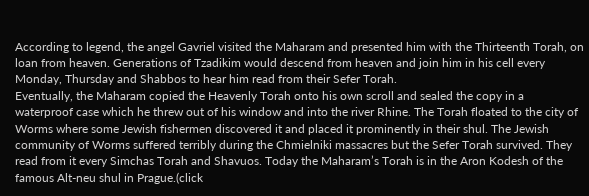According to legend, the angel Gavriel visited the Maharam and presented him with the Thirteenth Torah, on loan from heaven. Generations of Tzadikim would descend from heaven and join him in his cell every Monday, Thursday and Shabbos to hear him read from their Sefer Torah.
Eventually, the Maharam copied the Heavenly Torah onto his own scroll and sealed the copy in a waterproof case which he threw out of his window and into the river Rhine. The Torah floated to the city of Worms where some Jewish fishermen discovered it and placed it prominently in their shul. The Jewish community of Worms suffered terribly during the Chmielniki massacres but the Sefer Torah survived. They read from it every Simchas Torah and Shavuos. Today the Maharam’s Torah is in the Aron Kodesh of the famous Alt-neu shul in Prague.(click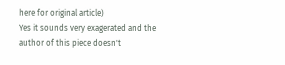here for original article)
Yes it sounds very exagerated and the author of this piece doesn't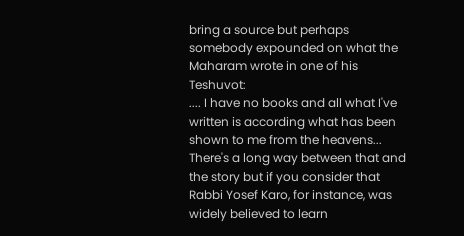bring a source but perhaps somebody expounded on what the Maharam wrote in one of his Teshuvot:
.... I have no books and all what I've written is according what has been shown to me from the heavens...
There's a long way between that and the story but if you consider that Rabbi Yosef Karo, for instance, was widely believed to learn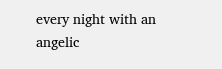every night with an angelic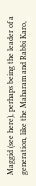Maggid (see here), perhaps being the leader of a generation, like the Maharam and Rabbi Karo,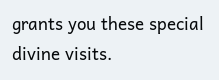grants you these special divine visits.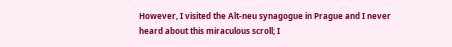However, I visited the Alt-neu synagogue in Prague and I never heard about this miraculous scroll; I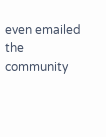even emailed the community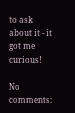to ask about it - it got me curious!

No comments: